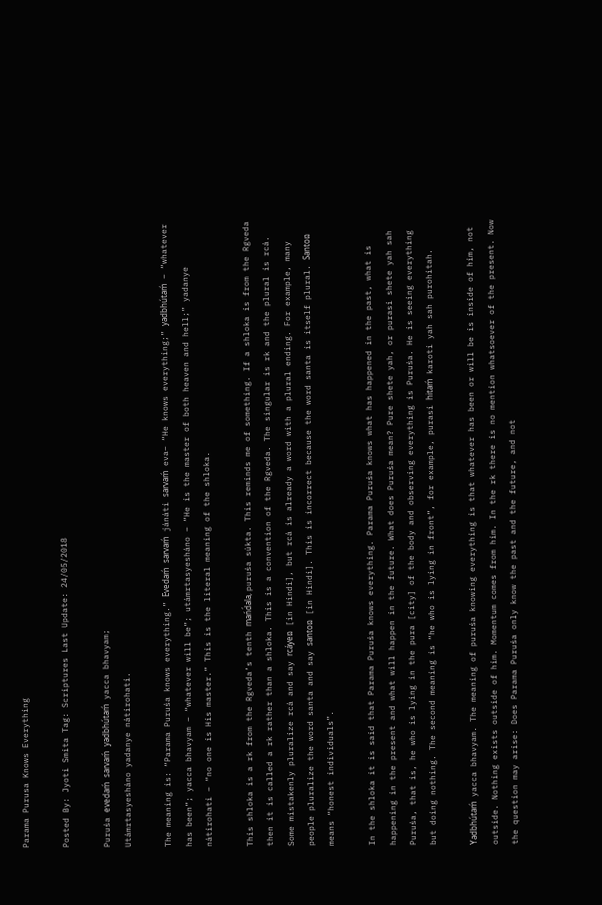Parama Purusa Knows Everything

Posted By: Jyoti Smita Tag: Scriptures Last Update: 24/05/2018

Puruśa evedaḿ sarvaḿ yadbhútaḿ yacca bhavyam;
Utámrtasyesháno yadanye nátirohati.

The meaning is: “Parama Puruśa knows everything.” Evedaḿ sarvaḿ jánáti sarvaḿ eva– “He knows everything;” yadbhútaḿ – “whatever has been”; yacca bhavyam – “whatever will be”; utámrtasyesháno – “He is the master of both heaven and hell;” yadanye nátirohati – “no one is His master.” This is the literal meaning of the shloka.

This shloka is a rk from the Rgveda’s tenth mańd́ala, puruśa súkta. This reminds me of something. If a shloka is from the Rgveda then it is called a rk rather than a shloka. This is a convention of the Rgveda. The singular is rk and the plural is rcá. Some mistakenly pluralize rcá and say rcáyeṋ [in Hindi], but rcá is already a word with a plural ending. For example, many people pluralize the word santa and say santoṋ [in Hindi]. This is incorrect because the word santa is itself plural. Santoṋ means “honest individuals”.

In the shloka it is said that Parama Puruśa knows everything. Parama Puruśa knows what has happened in the past, what is happening in the present and what will happen in the future. What does Puruśa mean? Pure shete yah, or purasi shete yah sah Puruśa, that is, he who is lying in the pura [city] of the body and observing everything is Puruśa. He is seeing everything but doing nothing. The second meaning is “he who is lying in front”, for example, purasi hitaḿ karoti yah sah purohitah.

Yadbhútaḿ yacca bhavyam. The meaning of puruśa knowing everything is that whatever has been or will be is inside of him, not outside. Nothing exists outside of him. Momentum comes from him. In the rk there is no mention whatsoever of the present. Now the question may arise: Does Parama Puruśa only know the past and the future, and not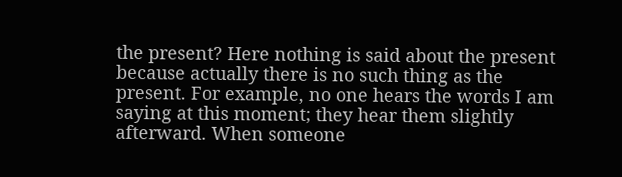the present? Here nothing is said about the present because actually there is no such thing as the present. For example, no one hears the words I am saying at this moment; they hear them slightly afterward. When someone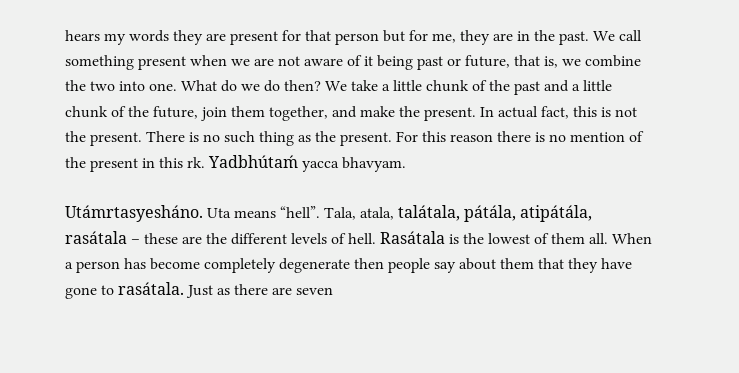hears my words they are present for that person but for me, they are in the past. We call something present when we are not aware of it being past or future, that is, we combine the two into one. What do we do then? We take a little chunk of the past and a little chunk of the future, join them together, and make the present. In actual fact, this is not the present. There is no such thing as the present. For this reason there is no mention of the present in this rk. Yadbhútaḿ yacca bhavyam.

Utámrtasyesháno. Uta means “hell”. Tala, atala, talátala, pátála, atipátála, rasátala – these are the different levels of hell. Rasátala is the lowest of them all. When a person has become completely degenerate then people say about them that they have gone to rasátala. Just as there are seven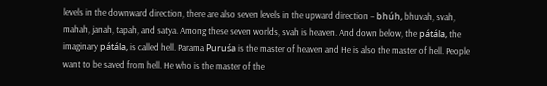levels in the downward direction, there are also seven levels in the upward direction – bhúh, bhuvah, svah, mahah, janah, tapah, and satya. Among these seven worlds, svah is heaven. And down below, the pátála, the imaginary pátála, is called hell. Parama Puruśa is the master of heaven and He is also the master of hell. People want to be saved from hell. He who is the master of the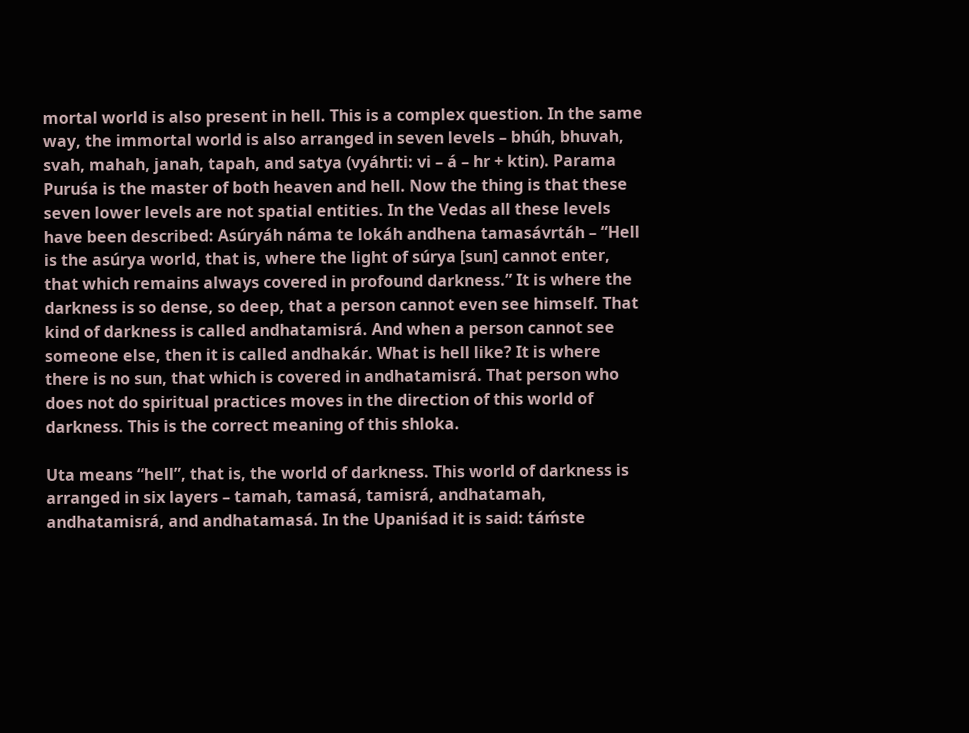mortal world is also present in hell. This is a complex question. In the same way, the immortal world is also arranged in seven levels – bhúh, bhuvah, svah, mahah, janah, tapah, and satya (vyáhrti: vi – á – hr + ktin). Parama Puruśa is the master of both heaven and hell. Now the thing is that these seven lower levels are not spatial entities. In the Vedas all these levels have been described: Asúryáh náma te lokáh andhena tamasávrtáh – “Hell is the asúrya world, that is, where the light of súrya [sun] cannot enter, that which remains always covered in profound darkness.” It is where the darkness is so dense, so deep, that a person cannot even see himself. That kind of darkness is called andhatamisrá. And when a person cannot see someone else, then it is called andhakár. What is hell like? It is where there is no sun, that which is covered in andhatamisrá. That person who does not do spiritual practices moves in the direction of this world of darkness. This is the correct meaning of this shloka.

Uta means “hell”, that is, the world of darkness. This world of darkness is arranged in six layers – tamah, tamasá, tamisrá, andhatamah, andhatamisrá, and andhatamasá. In the Upaniśad it is said: táḿste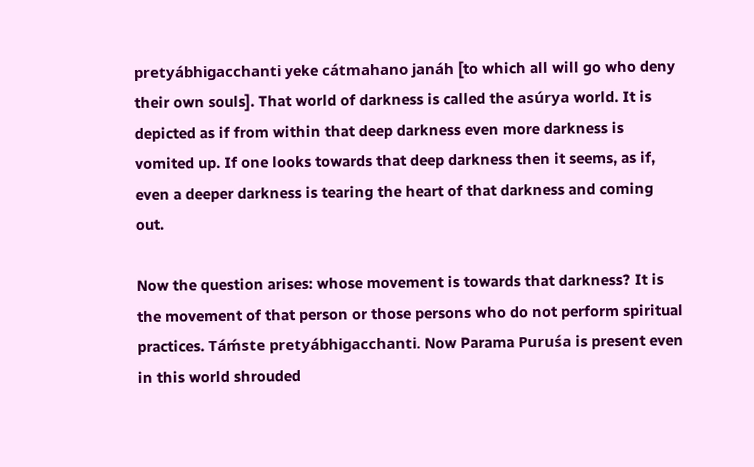pretyábhigacchanti yeke cátmahano janáh [to which all will go who deny their own souls]. That world of darkness is called the asúrya world. It is depicted as if from within that deep darkness even more darkness is vomited up. If one looks towards that deep darkness then it seems, as if, even a deeper darkness is tearing the heart of that darkness and coming out.

Now the question arises: whose movement is towards that darkness? It is the movement of that person or those persons who do not perform spiritual practices. Táḿste pretyábhigacchanti. Now Parama Puruśa is present even in this world shrouded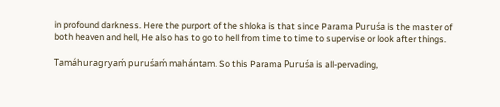in profound darkness. Here the purport of the shloka is that since Parama Puruśa is the master of both heaven and hell, He also has to go to hell from time to time to supervise or look after things.

Tamáhuragryaḿ puruśaḿ mahántam. So this Parama Puruśa is all-pervading,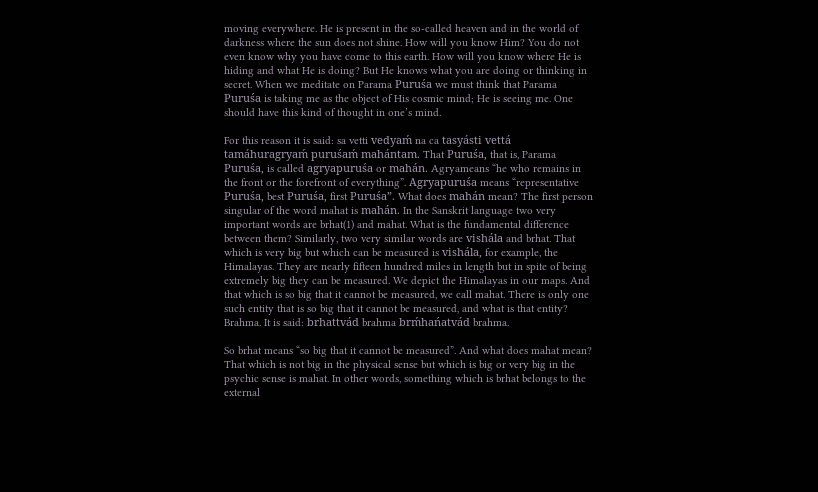moving everywhere. He is present in the so-called heaven and in the world of darkness where the sun does not shine. How will you know Him? You do not even know why you have come to this earth. How will you know where He is hiding and what He is doing? But He knows what you are doing or thinking in secret. When we meditate on Parama Puruśa we must think that Parama Puruśa is taking me as the object of His cosmic mind; He is seeing me. One should have this kind of thought in one’s mind.

For this reason it is said: sa vetti vedyaḿ na ca tasyásti vettá tamáhuragryaḿ puruśaḿ mahántam. That Puruśa, that is, Parama Puruśa, is called agryapuruśa or mahán. Agryameans “he who remains in the front or the forefront of everything”. Agryapuruśa means “representative Puruśa, best Puruśa, first Puruśa”. What does mahán mean? The first person singular of the word mahat is mahán. In the Sanskrit language two very important words are brhat(1) and mahat. What is the fundamental difference between them? Similarly, two very similar words are vishála and brhat. That which is very big but which can be measured is vishála, for example, the Himalayas. They are nearly fifteen hundred miles in length but in spite of being extremely big they can be measured. We depict the Himalayas in our maps. And that which is so big that it cannot be measured, we call mahat. There is only one such entity that is so big that it cannot be measured, and what is that entity? Brahma. It is said: brhattvád brahma brḿhańatvád brahma.

So brhat means “so big that it cannot be measured”. And what does mahat mean? That which is not big in the physical sense but which is big or very big in the psychic sense is mahat. In other words, something which is brhat belongs to the external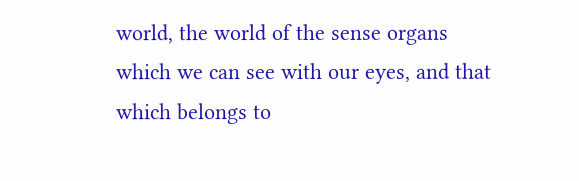world, the world of the sense organs which we can see with our eyes, and that which belongs to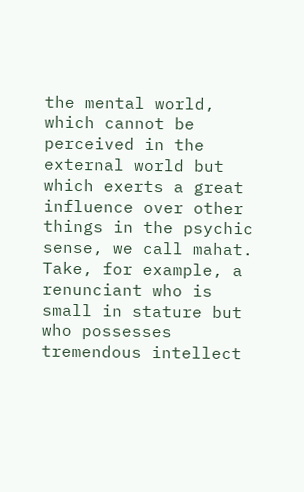the mental world, which cannot be perceived in the external world but which exerts a great influence over other things in the psychic sense, we call mahat. Take, for example, a renunciant who is small in stature but who possesses tremendous intellect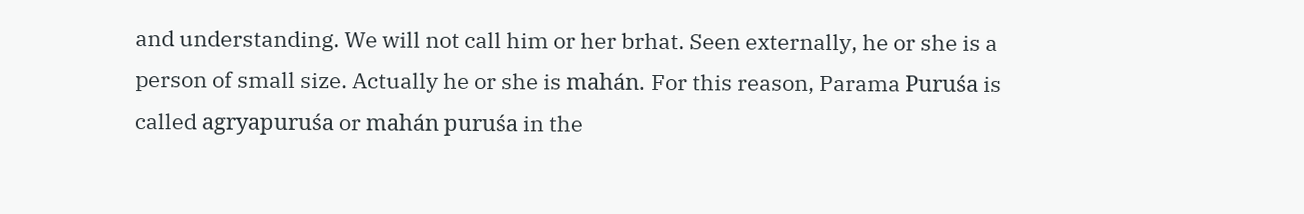and understanding. We will not call him or her brhat. Seen externally, he or she is a person of small size. Actually he or she is mahán. For this reason, Parama Puruśa is called agryapuruśa or mahán puruśa in the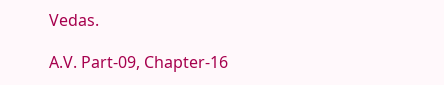Vedas.

A.V. Part-09, Chapter-16